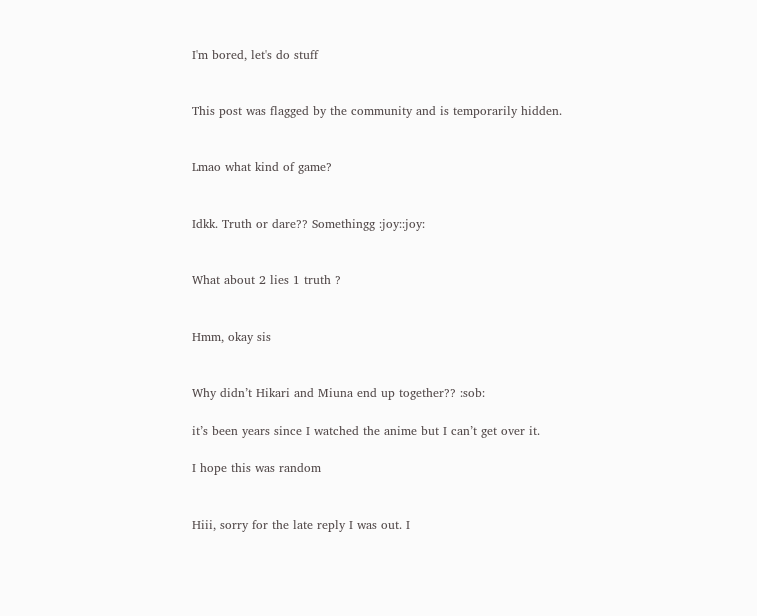I'm bored, let's do stuff


This post was flagged by the community and is temporarily hidden.


Lmao what kind of game?


Idkk. Truth or dare?? Somethingg :joy::joy:


What about 2 lies 1 truth ?


Hmm, okay sis


Why didn’t Hikari and Miuna end up together?? :sob:

it’s been years since I watched the anime but I can’t get over it.

I hope this was random


Hiii, sorry for the late reply I was out. I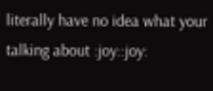literally have no idea what your talking about :joy::joy: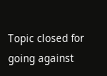Topic closed for going against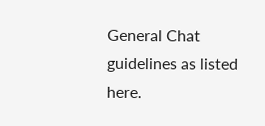General Chat guidelines as listed here.